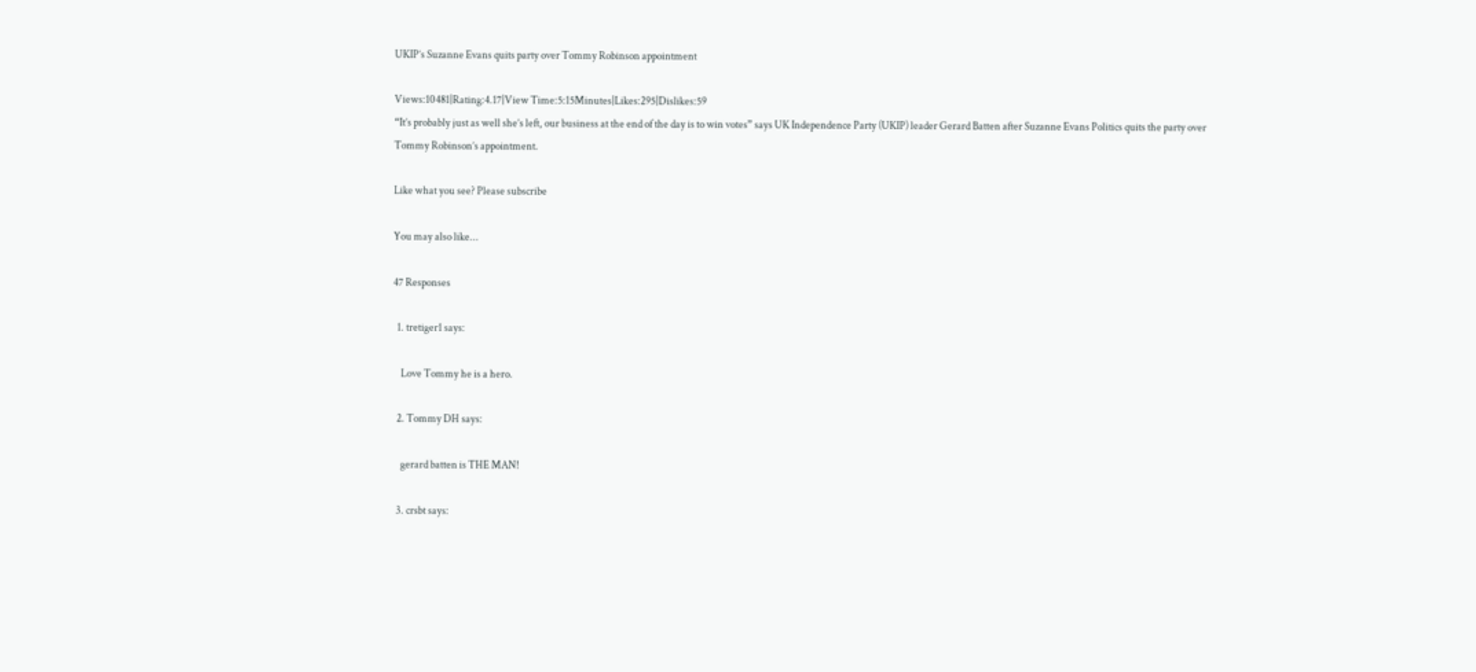UKIP’s Suzanne Evans quits party over Tommy Robinson appointment

Views:10481|Rating:4.17|View Time:5:15Minutes|Likes:295|Dislikes:59
“It’s probably just as well she’s left, our business at the end of the day is to win votes” says UK Independence Party (UKIP) leader Gerard Batten after Suzanne Evans Politics quits the party over Tommy Robinson’s appointment.

Like what you see? Please subscribe

You may also like...

47 Responses

  1. tretiger1 says:

    Love Tommy he is a hero.

  2. Tommy DH says:

    gerard batten is THE MAN!

  3. crsbt says: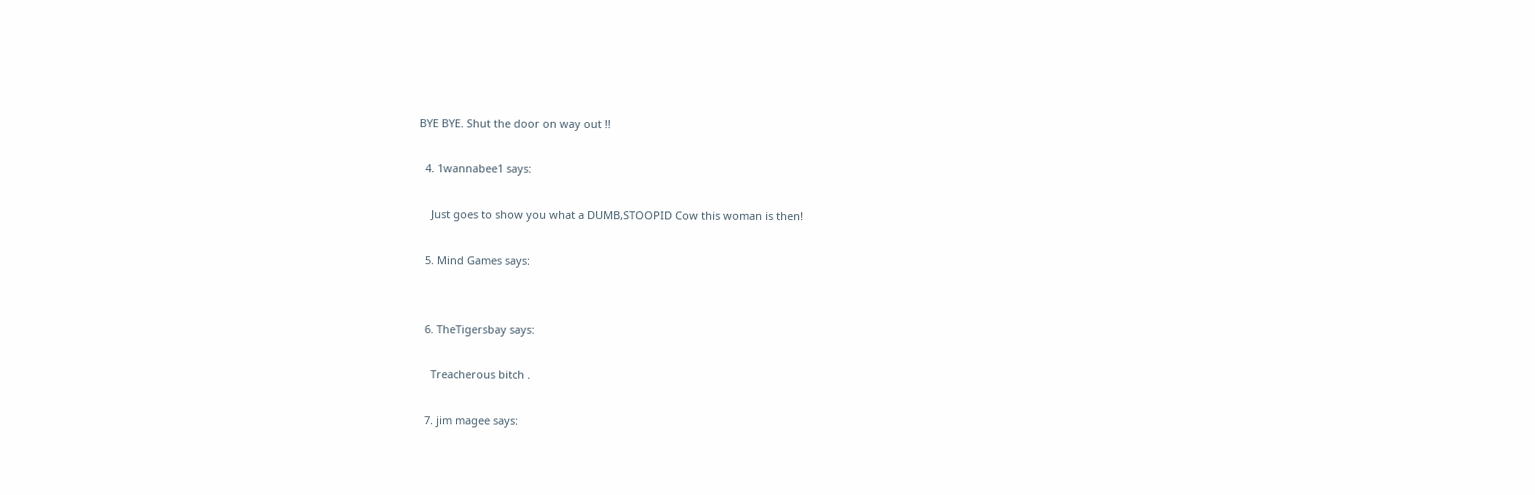BYE BYE. Shut the door on way out !!

  4. 1wannabee1 says:

    Just goes to show you what a DUMB,STOOPID Cow this woman is then!

  5. Mind Games says:


  6. TheTigersbay says:

    Treacherous bitch .

  7. jim magee says: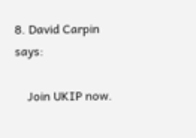8. David Carpin says:

    Join UKIP now.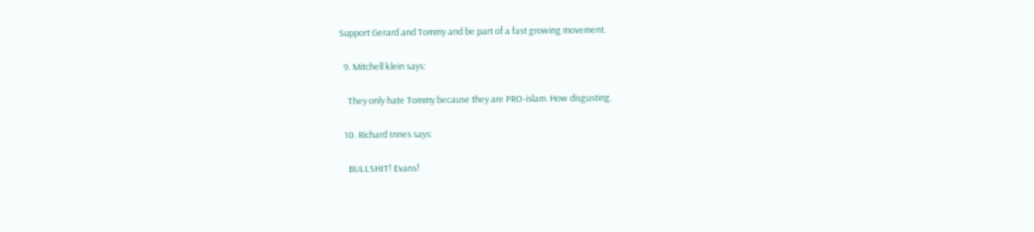Support Gerard and Tommy and be part of a fast growing movement.

  9. Mitchell klein says:

    They only hate Tommy because they are PRO-islam. How disgusting.

  10. Richard Innes says:

    BULLSHIT! Evans!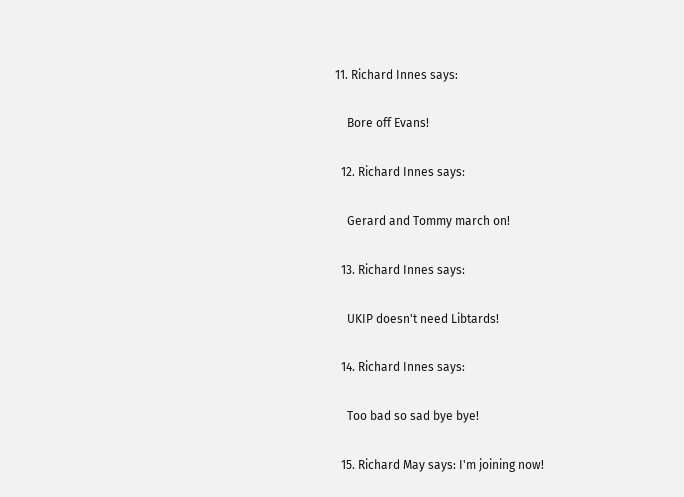11. Richard Innes says:

    Bore off Evans!

  12. Richard Innes says:

    Gerard and Tommy march on!

  13. Richard Innes says:

    UKIP doesn't need Libtards!

  14. Richard Innes says:

    Too bad so sad bye bye!

  15. Richard May says: I'm joining now!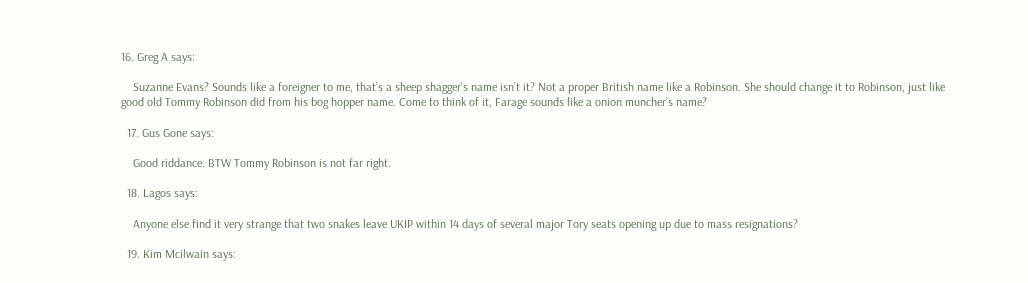16. Greg A says:

    Suzanne Evans? Sounds like a foreigner to me, that’s a sheep shagger’s name isn’t it? Not a proper British name like a Robinson. She should change it to Robinson, just like good old Tommy Robinson did from his bog hopper name. Come to think of it, Farage sounds like a onion muncher’s name?

  17. Gus Gone says:

    Good riddance. BTW Tommy Robinson is not far right.

  18. Lagos says:

    Anyone else find it very strange that two snakes leave UKIP within 14 days of several major Tory seats opening up due to mass resignations?

  19. Kim Mcilwain says: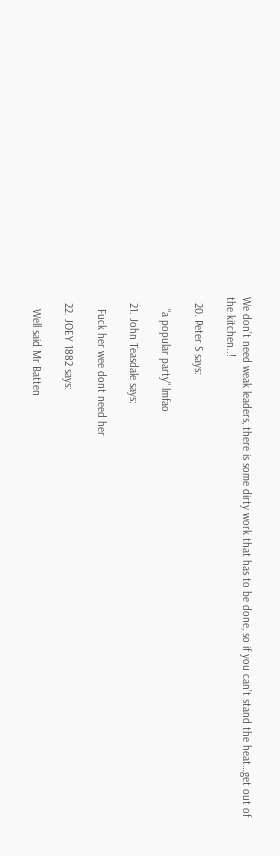We don’t need weak leaders, there is some dirty work that has to be done, so if you can’t stand the heat…get out of the kitchen..!

  20. Peter S says:

    "a popular party" lmfao

  21. John Teasdale says:

    Fuck her wee dont need her

  22. JOEY 1882 says:

    Well said Mr Batten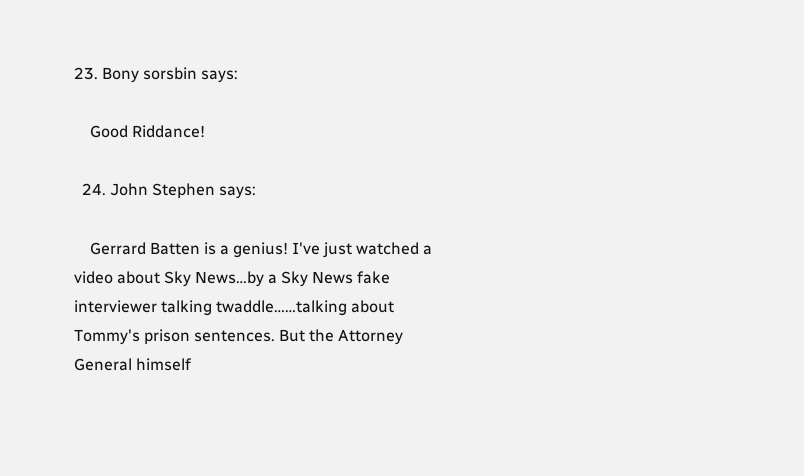23. Bony sorsbin says:

    Good Riddance!

  24. John Stephen says:

    Gerrard Batten is a genius! I've just watched a video about Sky News…by a Sky News fake interviewer talking twaddle……talking about Tommy's prison sentences. But the Attorney General himself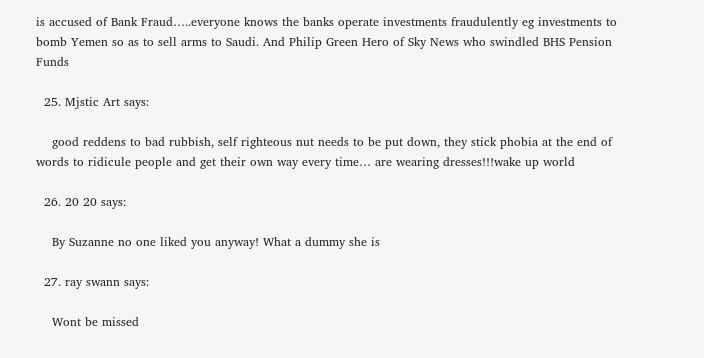is accused of Bank Fraud…..everyone knows the banks operate investments fraudulently eg investments to bomb Yemen so as to sell arms to Saudi. And Philip Green Hero of Sky News who swindled BHS Pension Funds

  25. Mjstic Art says:

    good reddens to bad rubbish, self righteous nut needs to be put down, they stick phobia at the end of words to ridicule people and get their own way every time… are wearing dresses!!!wake up world

  26. 20 20 says:

    By Suzanne no one liked you anyway! What a dummy she is

  27. ray swann says:

    Wont be missed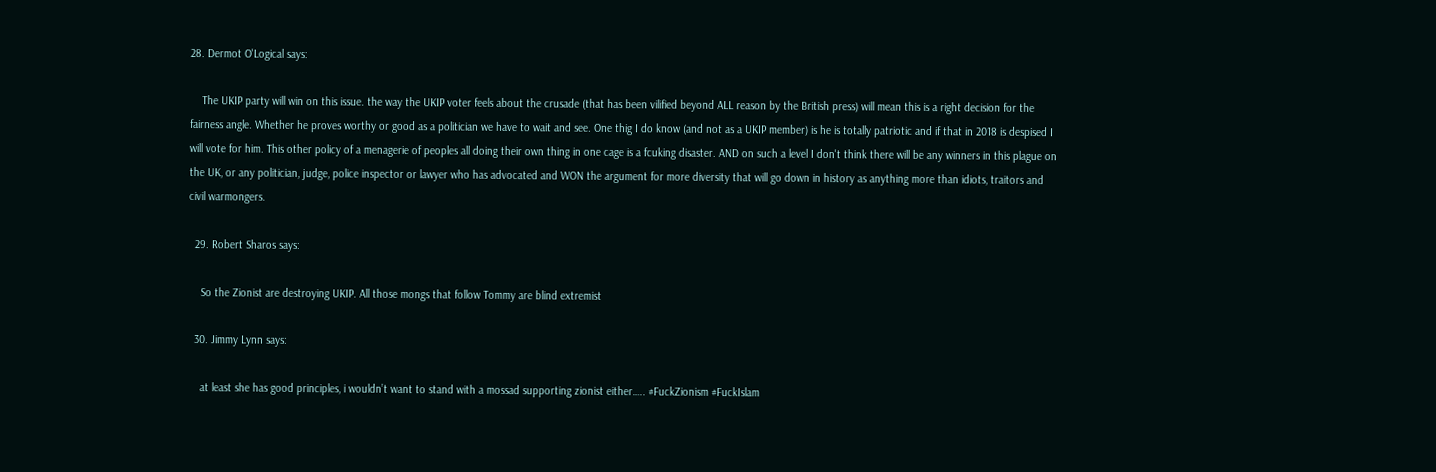28. Dermot O'Logical says:

    The UKIP party will win on this issue. the way the UKIP voter feels about the crusade (that has been vilified beyond ALL reason by the British press) will mean this is a right decision for the fairness angle. Whether he proves worthy or good as a politician we have to wait and see. One thig I do know (and not as a UKIP member) is he is totally patriotic and if that in 2018 is despised I will vote for him. This other policy of a menagerie of peoples all doing their own thing in one cage is a fcuking disaster. AND on such a level I don't think there will be any winners in this plague on the UK, or any politician, judge, police inspector or lawyer who has advocated and WON the argument for more diversity that will go down in history as anything more than idiots, traitors and civil warmongers.

  29. Robert Sharos says:

    So the Zionist are destroying UKIP. All those mongs that follow Tommy are blind extremist

  30. Jimmy Lynn says:

    at least she has good principles, i wouldn’t want to stand with a mossad supporting zionist either….. #FuckZionism #FuckIslam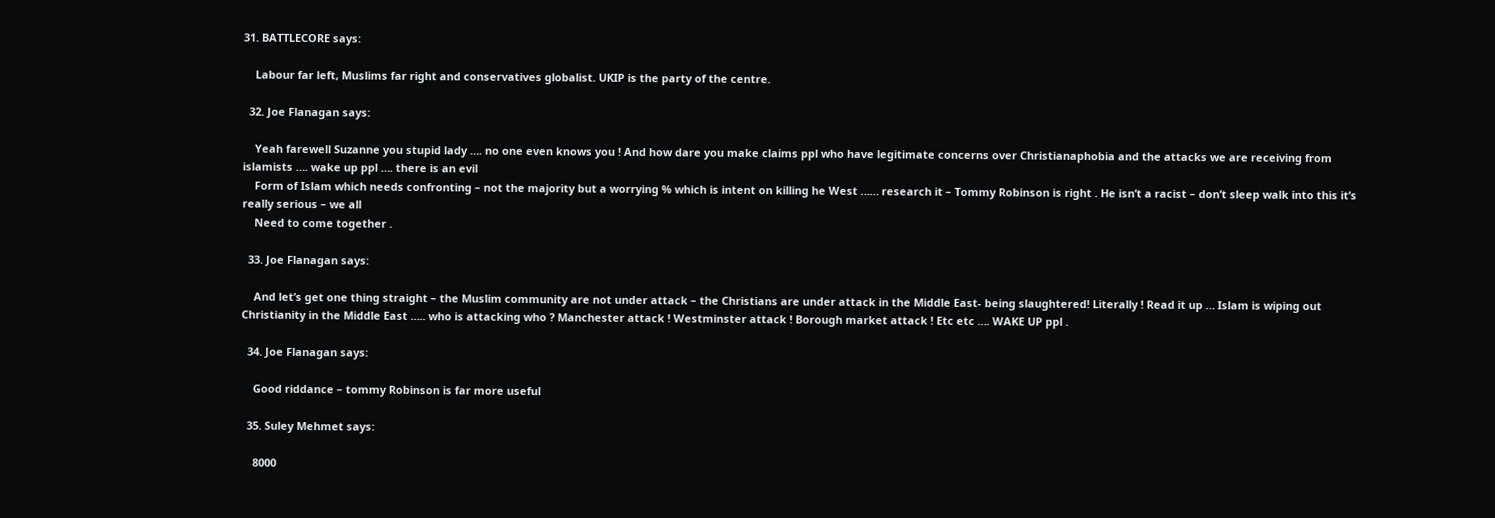31. BATTLECORE says:

    Labour far left, Muslims far right and conservatives globalist. UKIP is the party of the centre.

  32. Joe Flanagan says:

    Yeah farewell Suzanne you stupid lady …. no one even knows you ! And how dare you make claims ppl who have legitimate concerns over Christianaphobia and the attacks we are receiving from islamists …. wake up ppl …. there is an evil
    Form of Islam which needs confronting – not the majority but a worrying % which is intent on killing he West …… research it – Tommy Robinson is right . He isn’t a racist – don’t sleep walk into this it’s really serious – we all
    Need to come together .

  33. Joe Flanagan says:

    And let’s get one thing straight – the Muslim community are not under attack – the Christians are under attack in the Middle East- being slaughtered! Literally ! Read it up … Islam is wiping out Christianity in the Middle East ….. who is attacking who ? Manchester attack ! Westminster attack ! Borough market attack ! Etc etc …. WAKE UP ppl .

  34. Joe Flanagan says:

    Good riddance – tommy Robinson is far more useful

  35. Suley Mehmet says:

    8000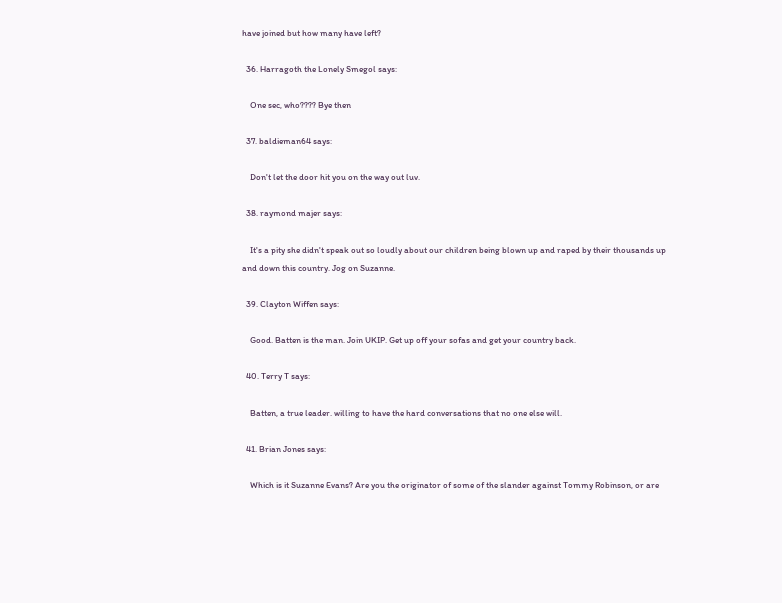have joined but how many have left?

  36. Harragoth the Lonely Smegol says:

    One sec, who???? Bye then

  37. baldieman64 says:

    Don't let the door hit you on the way out luv.

  38. raymond majer says:

    It's a pity she didn't speak out so loudly about our children being blown up and raped by their thousands up and down this country. Jog on Suzanne.

  39. Clayton Wiffen says:

    Good. Batten is the man. Join UKIP. Get up off your sofas and get your country back.

  40. Terry T says:

    Batten, a true leader. willing to have the hard conversations that no one else will.

  41. Brian Jones says:

    Which is it Suzanne Evans? Are you the originator of some of the slander against Tommy Robinson, or are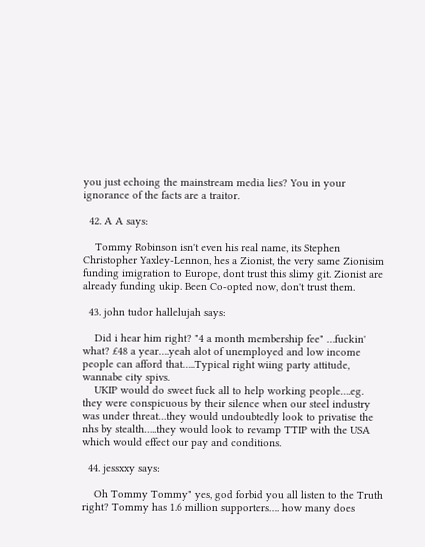you just echoing the mainstream media lies? You in your ignorance of the facts are a traitor.

  42. A A says:

    Tommy Robinson isn't even his real name, its Stephen Christopher Yaxley-Lennon, hes a Zionist, the very same Zionisim funding imigration to Europe, dont trust this slimy git. Zionist are already funding ukip. Been Co-opted now, don't trust them.

  43. john tudor hallelujah says:

    Did i hear him right? "4 a month membership fee" …fuckin' what? £48 a year….yeah alot of unemployed and low income people can afford that…..Typical right wiing party attitude, wannabe city spivs.
    UKIP would do sweet fuck all to help working people….eg. they were conspicuous by their silence when our steel industry was under threat…they would undoubtedly look to privatise the nhs by stealth…..they would look to revamp TTIP with the USA which would effect our pay and conditions.

  44. jessxxy says:

    Oh Tommy Tommy" yes, god forbid you all listen to the Truth right? Tommy has 1.6 million supporters…. how many does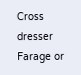Cross dresser Farage or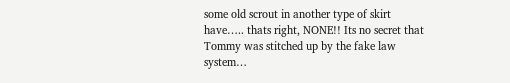some old scrout in another type of skirt have….. thats right, NONE!! Its no secret that Tommy was stitched up by the fake law system…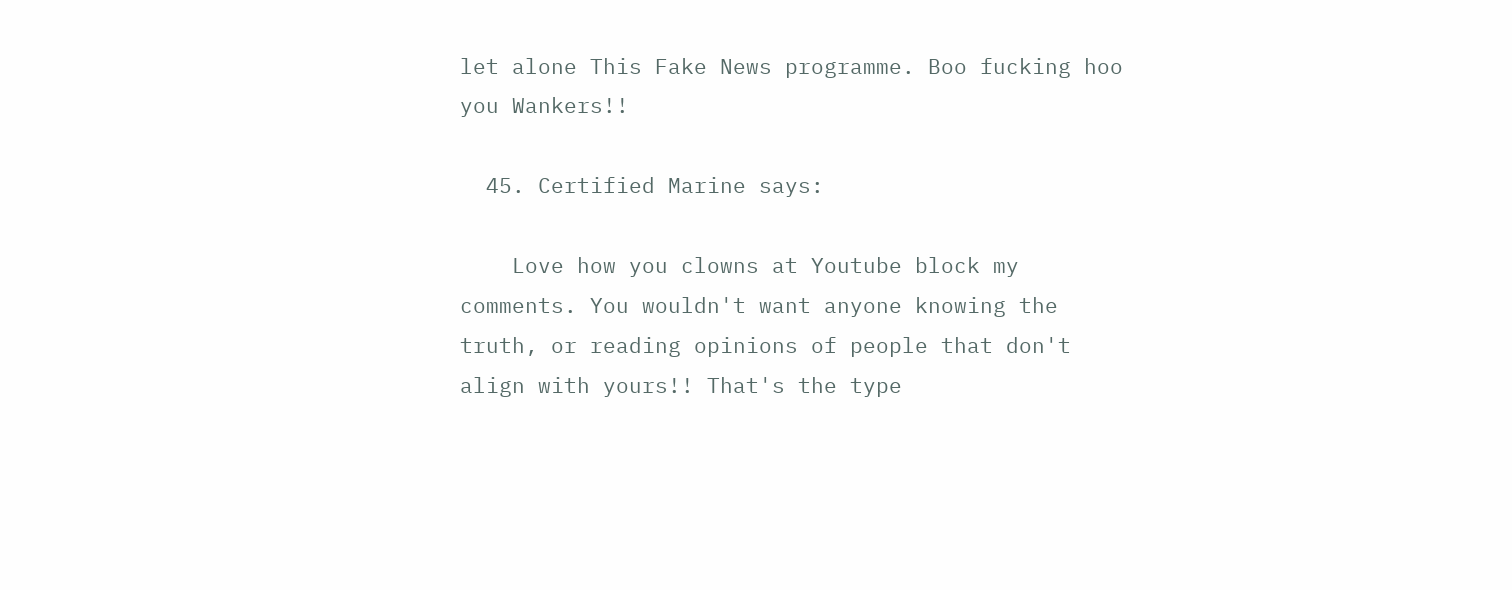let alone This Fake News programme. Boo fucking hoo you Wankers!!

  45. Certified Marine says:

    Love how you clowns at Youtube block my comments. You wouldn't want anyone knowing the truth, or reading opinions of people that don't align with yours!! That's the type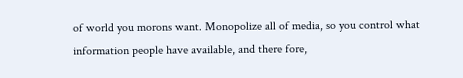of world you morons want. Monopolize all of media, so you control what information people have available, and there fore,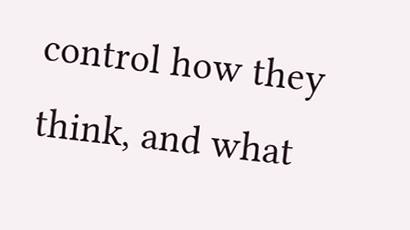control how they think, and what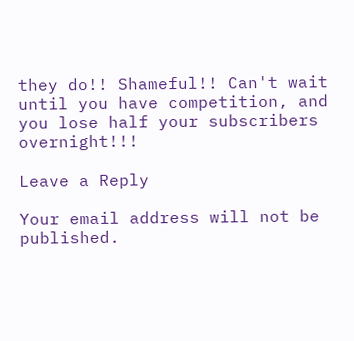they do!! Shameful!! Can't wait until you have competition, and you lose half your subscribers overnight!!!

Leave a Reply

Your email address will not be published.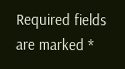Required fields are marked *